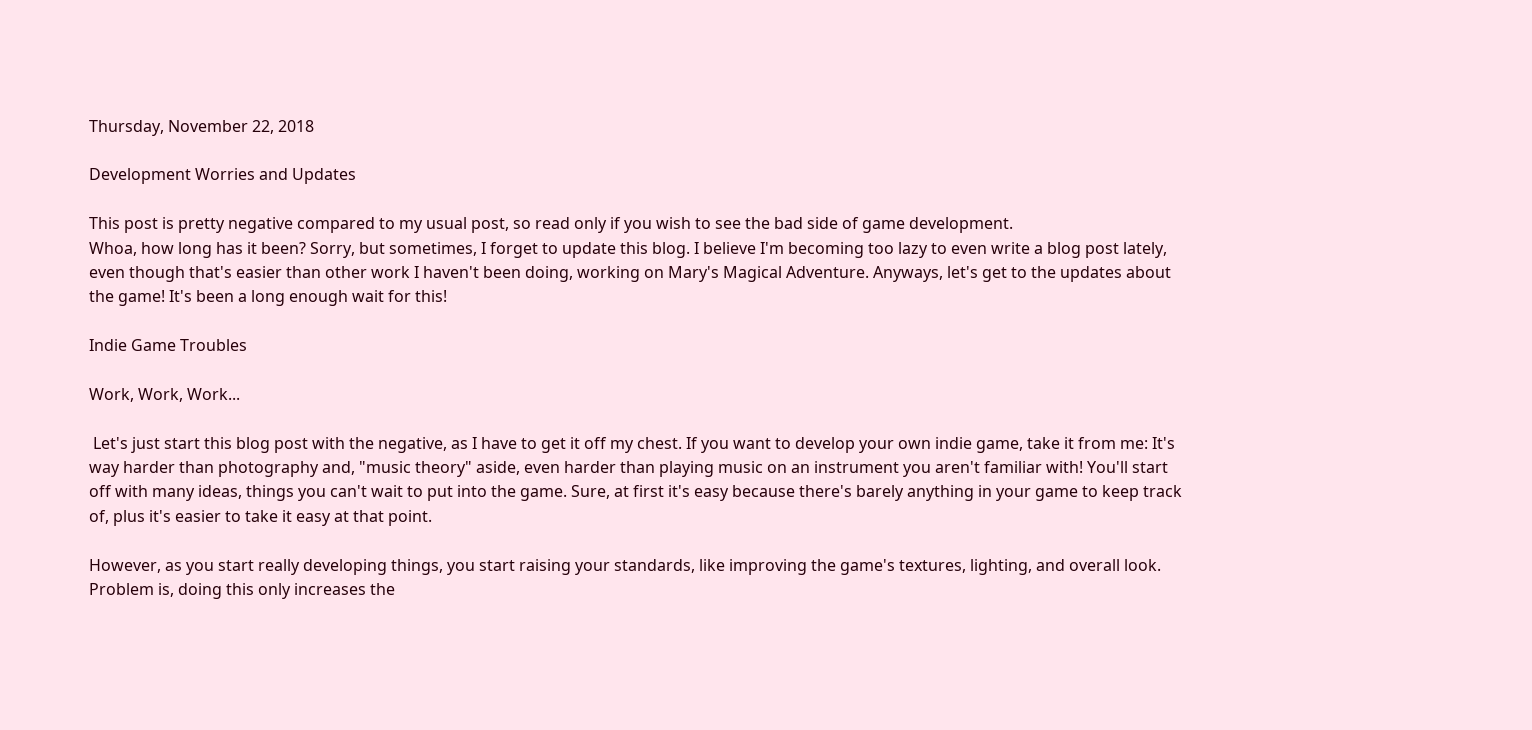Thursday, November 22, 2018

Development Worries and Updates

This post is pretty negative compared to my usual post, so read only if you wish to see the bad side of game development.
Whoa, how long has it been? Sorry, but sometimes, I forget to update this blog. I believe I'm becoming too lazy to even write a blog post lately, even though that's easier than other work I haven't been doing, working on Mary's Magical Adventure. Anyways, let's get to the updates about the game! It's been a long enough wait for this!

Indie Game Troubles

Work, Work, Work...

 Let's just start this blog post with the negative, as I have to get it off my chest. If you want to develop your own indie game, take it from me: It's way harder than photography and, "music theory" aside, even harder than playing music on an instrument you aren't familiar with! You'll start off with many ideas, things you can't wait to put into the game. Sure, at first it's easy because there's barely anything in your game to keep track of, plus it's easier to take it easy at that point.

However, as you start really developing things, you start raising your standards, like improving the game's textures, lighting, and overall look. Problem is, doing this only increases the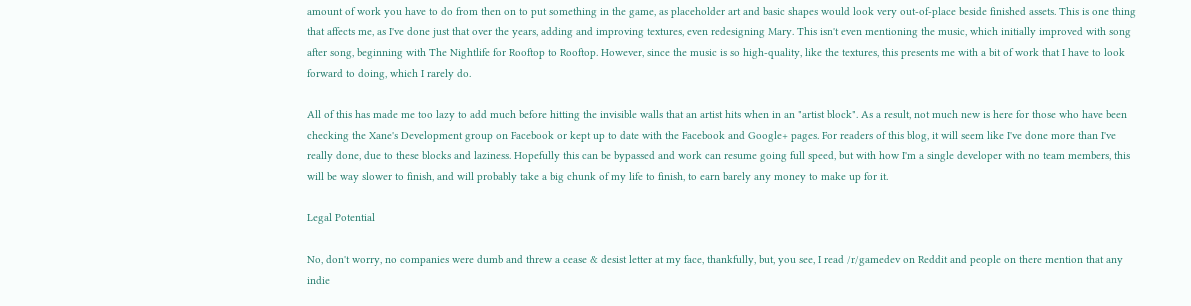amount of work you have to do from then on to put something in the game, as placeholder art and basic shapes would look very out-of-place beside finished assets. This is one thing that affects me, as I've done just that over the years, adding and improving textures, even redesigning Mary. This isn't even mentioning the music, which initially improved with song after song, beginning with The Nightlife for Rooftop to Rooftop. However, since the music is so high-quality, like the textures, this presents me with a bit of work that I have to look forward to doing, which I rarely do.

All of this has made me too lazy to add much before hitting the invisible walls that an artist hits when in an "artist block". As a result, not much new is here for those who have been checking the Xane's Development group on Facebook or kept up to date with the Facebook and Google+ pages. For readers of this blog, it will seem like I've done more than I've really done, due to these blocks and laziness. Hopefully this can be bypassed and work can resume going full speed, but with how I'm a single developer with no team members, this will be way slower to finish, and will probably take a big chunk of my life to finish, to earn barely any money to make up for it.

Legal Potential

No, don't worry, no companies were dumb and threw a cease & desist letter at my face, thankfully, but, you see, I read /r/gamedev on Reddit and people on there mention that any indie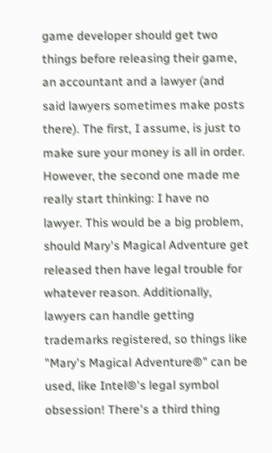game developer should get two things before releasing their game, an accountant and a lawyer (and said lawyers sometimes make posts there). The first, I assume, is just to make sure your money is all in order. However, the second one made me really start thinking: I have no lawyer. This would be a big problem, should Mary's Magical Adventure get released then have legal trouble for whatever reason. Additionally, lawyers can handle getting trademarks registered, so things like "Mary's Magical Adventure®" can be used, like Intel®'s legal symbol obsession! There's a third thing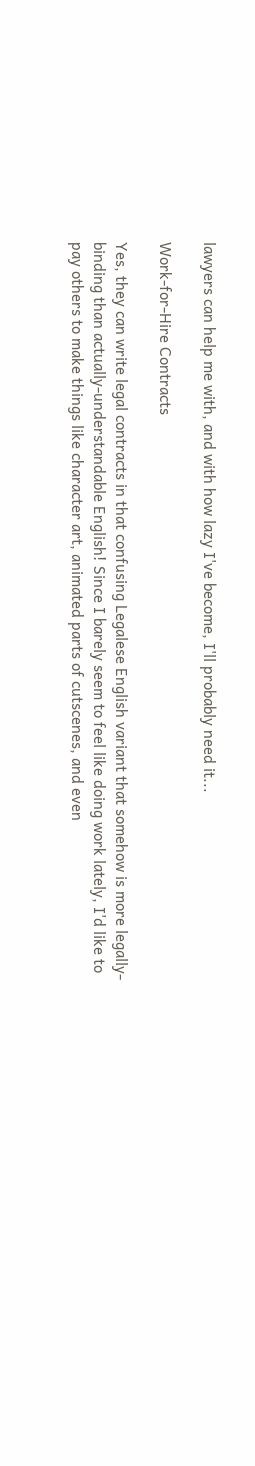lawyers can help me with, and with how lazy I've become, I'll probably need it...

Work-for-Hire Contracts

Yes, they can write legal contracts in that confusing Legalese English variant that somehow is more legally-binding than actually-understandable English! Since I barely seem to feel like doing work lately, I'd like to pay others to make things like character art, animated parts of cutscenes, and even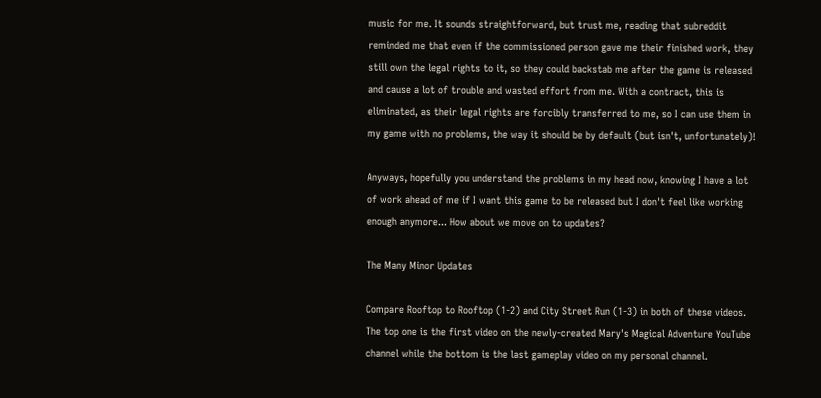music for me. It sounds straightforward, but trust me, reading that subreddit reminded me that even if the commissioned person gave me their finished work, they still own the legal rights to it, so they could backstab me after the game is released and cause a lot of trouble and wasted effort from me. With a contract, this is eliminated, as their legal rights are forcibly transferred to me, so I can use them in my game with no problems, the way it should be by default (but isn't, unfortunately)!

Anyways, hopefully you understand the problems in my head now, knowing I have a lot of work ahead of me if I want this game to be released but I don't feel like working enough anymore... How about we move on to updates?

The Many Minor Updates

Compare Rooftop to Rooftop (1-2) and City Street Run (1-3) in both of these videos. The top one is the first video on the newly-created Mary's Magical Adventure YouTube channel while the bottom is the last gameplay video on my personal channel.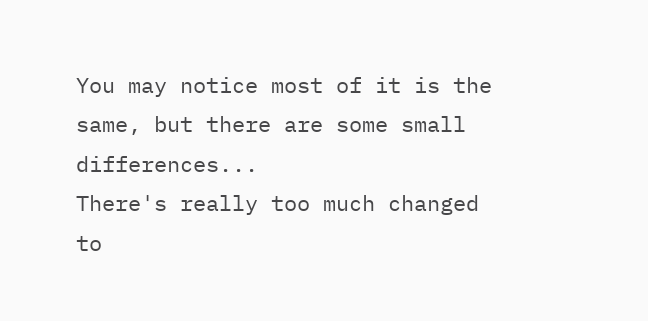You may notice most of it is the same, but there are some small differences...
There's really too much changed to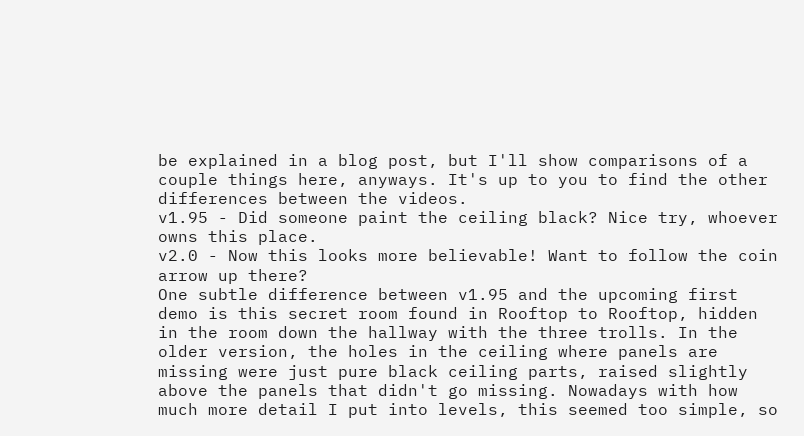be explained in a blog post, but I'll show comparisons of a couple things here, anyways. It's up to you to find the other differences between the videos.
v1.95 - Did someone paint the ceiling black? Nice try, whoever owns this place.
v2.0 - Now this looks more believable! Want to follow the coin arrow up there?
One subtle difference between v1.95 and the upcoming first demo is this secret room found in Rooftop to Rooftop, hidden in the room down the hallway with the three trolls. In the older version, the holes in the ceiling where panels are missing were just pure black ceiling parts, raised slightly above the panels that didn't go missing. Nowadays with how much more detail I put into levels, this seemed too simple, so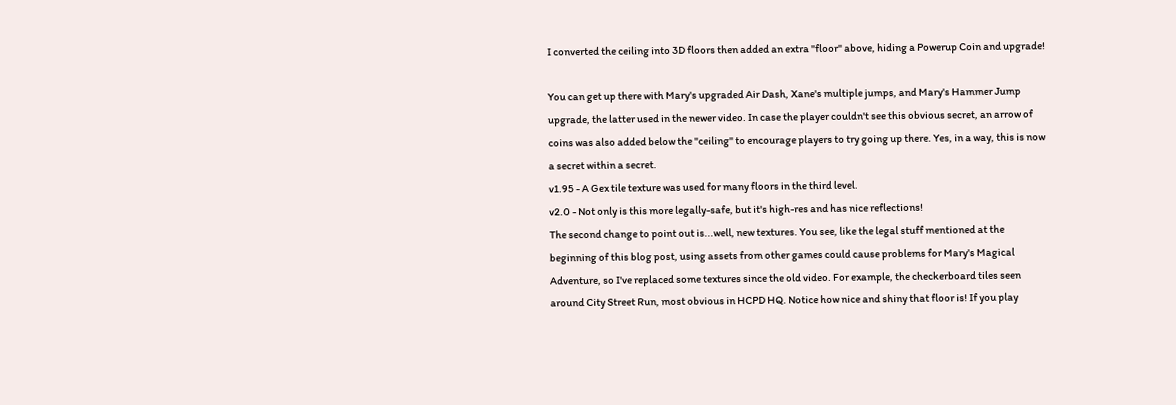I converted the ceiling into 3D floors then added an extra "floor" above, hiding a Powerup Coin and upgrade!

You can get up there with Mary's upgraded Air Dash, Xane's multiple jumps, and Mary's Hammer Jump upgrade, the latter used in the newer video. In case the player couldn't see this obvious secret, an arrow of coins was also added below the "ceiling" to encourage players to try going up there. Yes, in a way, this is now a secret within a secret.
v1.95 - A Gex tile texture was used for many floors in the third level.
v2.0 - Not only is this more legally-safe, but it's high-res and has nice reflections!
The second change to point out is...well, new textures. You see, like the legal stuff mentioned at the beginning of this blog post, using assets from other games could cause problems for Mary's Magical Adventure, so I've replaced some textures since the old video. For example, the checkerboard tiles seen around City Street Run, most obvious in HCPD HQ. Notice how nice and shiny that floor is! If you play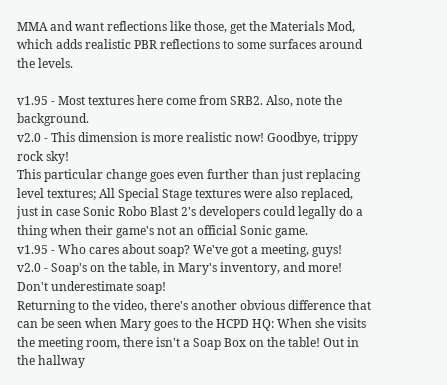MMA and want reflections like those, get the Materials Mod, which adds realistic PBR reflections to some surfaces around the levels.

v1.95 - Most textures here come from SRB2. Also, note the background.
v2.0 - This dimension is more realistic now! Goodbye, trippy rock sky!
This particular change goes even further than just replacing level textures; All Special Stage textures were also replaced, just in case Sonic Robo Blast 2's developers could legally do a thing when their game's not an official Sonic game.
v1.95 - Who cares about soap? We've got a meeting, guys!
v2.0 - Soap's on the table, in Mary's inventory, and more! Don't underestimate soap!
Returning to the video, there's another obvious difference that can be seen when Mary goes to the HCPD HQ: When she visits the meeting room, there isn't a Soap Box on the table! Out in the hallway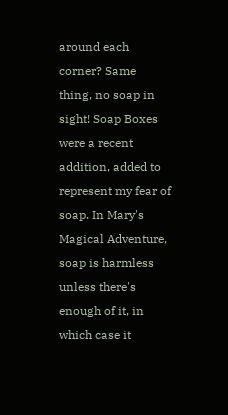around each corner? Same thing, no soap in sight! Soap Boxes were a recent addition, added to represent my fear of soap. In Mary's Magical Adventure, soap is harmless unless there's enough of it, in which case it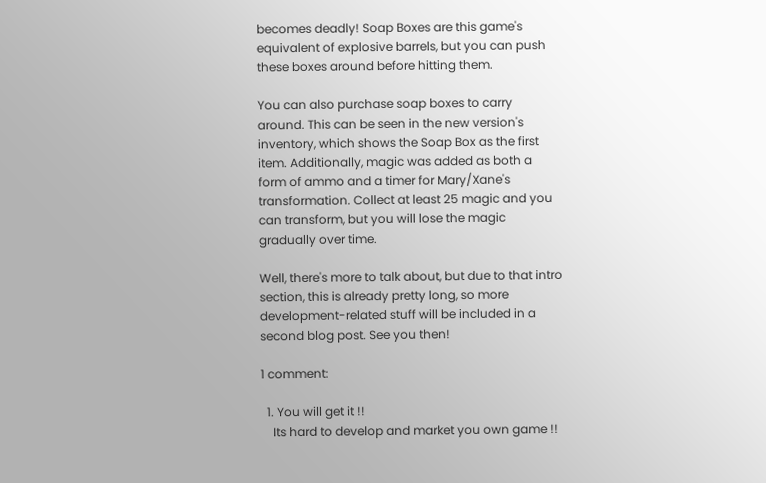becomes deadly! Soap Boxes are this game's equivalent of explosive barrels, but you can push these boxes around before hitting them.

You can also purchase soap boxes to carry around. This can be seen in the new version's inventory, which shows the Soap Box as the first item. Additionally, magic was added as both a form of ammo and a timer for Mary/Xane's transformation. Collect at least 25 magic and you can transform, but you will lose the magic gradually over time.

Well, there's more to talk about, but due to that intro section, this is already pretty long, so more development-related stuff will be included in a second blog post. See you then!

1 comment:

  1. You will get it !!
    Its hard to develop and market you own game !!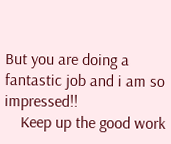But you are doing a fantastic job and i am so impressed!!
    Keep up the good work